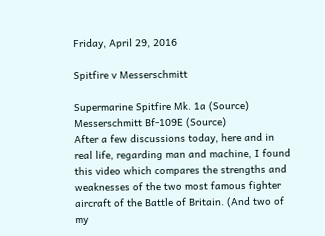Friday, April 29, 2016

Spitfire v Messerschmitt

Supermarine Spitfire Mk. 1a (Source)
Messerschmitt Bf-109E (Source)
After a few discussions today, here and in real life, regarding man and machine, I found this video which compares the strengths and weaknesses of the two most famous fighter aircraft of the Battle of Britain. (And two of my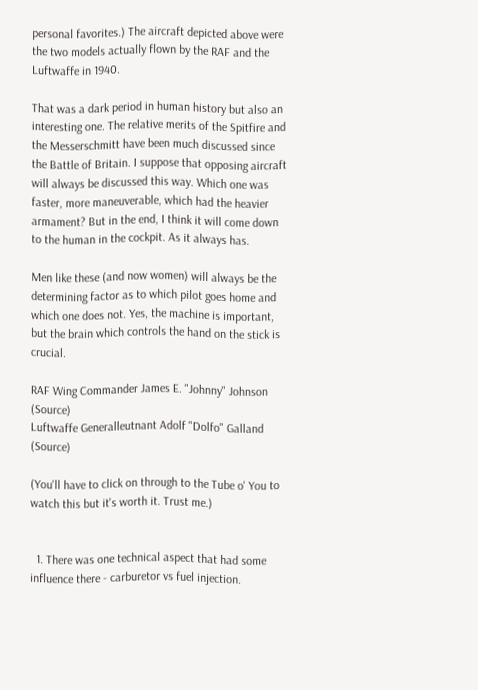personal favorites.) The aircraft depicted above were the two models actually flown by the RAF and the Luftwaffe in 1940.

That was a dark period in human history but also an interesting one. The relative merits of the Spitfire and the Messerschmitt have been much discussed since the Battle of Britain. I suppose that opposing aircraft will always be discussed this way. Which one was faster, more maneuverable, which had the heavier armament? But in the end, I think it will come down to the human in the cockpit. As it always has.

Men like these (and now women) will always be the determining factor as to which pilot goes home and which one does not. Yes, the machine is important, but the brain which controls the hand on the stick is crucial.

RAF Wing Commander James E. "Johnny" Johnson (Source)
Luftwaffe Generalleutnant Adolf "Dolfo" Galland (Source)

(You'll have to click on through to the Tube o' You to watch this but it's worth it. Trust me.)


  1. There was one technical aspect that had some influence there - carburetor vs fuel injection.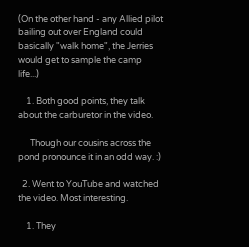(On the other hand - any Allied pilot bailing out over England could basically "walk home", the Jerries would get to sample the camp life...)

    1. Both good points, they talk about the carburetor in the video.

      Though our cousins across the pond pronounce it in an odd way. :)

  2. Went to YouTube and watched the video. Most interesting.

    1. They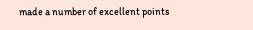made a number of excellent points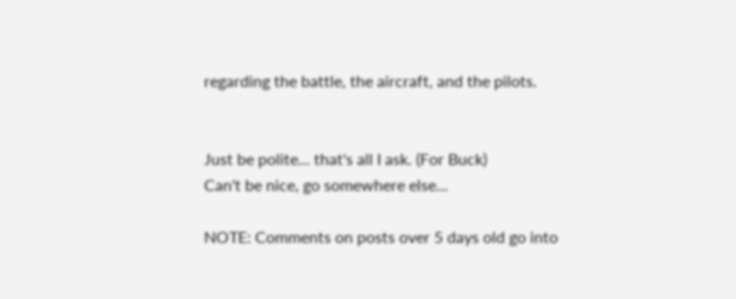regarding the battle, the aircraft, and the pilots.


Just be polite... that's all I ask. (For Buck)
Can't be nice, go somewhere else...

NOTE: Comments on posts over 5 days old go into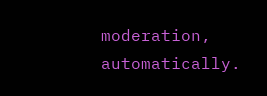moderation, automatically.